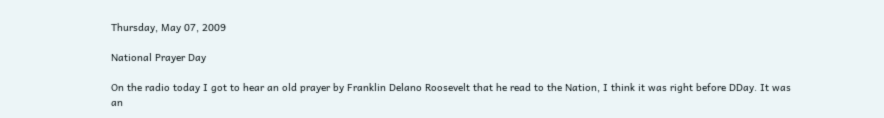Thursday, May 07, 2009

National Prayer Day

On the radio today I got to hear an old prayer by Franklin Delano Roosevelt that he read to the Nation, I think it was right before DDay. It was an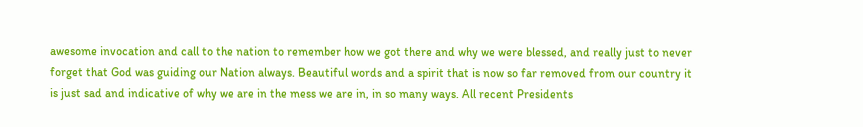awesome invocation and call to the nation to remember how we got there and why we were blessed, and really just to never forget that God was guiding our Nation always. Beautiful words and a spirit that is now so far removed from our country it is just sad and indicative of why we are in the mess we are in, in so many ways. All recent Presidents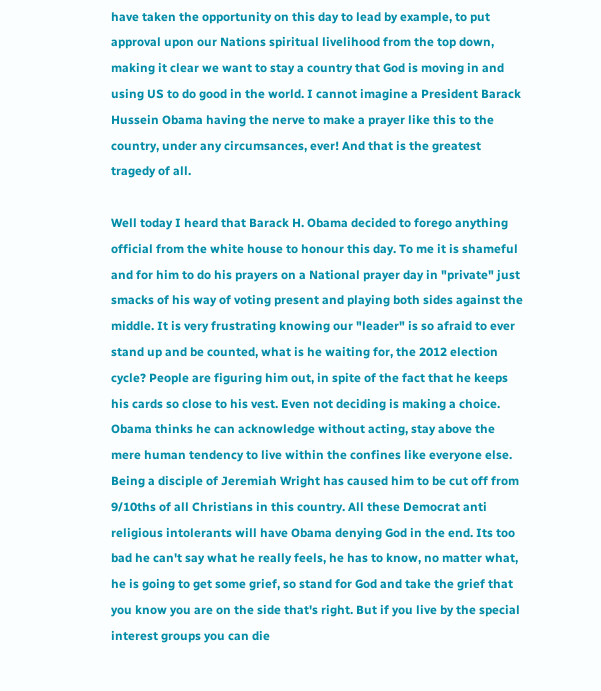have taken the opportunity on this day to lead by example, to put approval upon our Nations spiritual livelihood from the top down, making it clear we want to stay a country that God is moving in and using US to do good in the world. I cannot imagine a President Barack Hussein Obama having the nerve to make a prayer like this to the country, under any circumsances, ever! And that is the greatest tragedy of all.

Well today I heard that Barack H. Obama decided to forego anything official from the white house to honour this day. To me it is shameful and for him to do his prayers on a National prayer day in "private" just smacks of his way of voting present and playing both sides against the middle. It is very frustrating knowing our "leader" is so afraid to ever stand up and be counted, what is he waiting for, the 2012 election cycle? People are figuring him out, in spite of the fact that he keeps his cards so close to his vest. Even not deciding is making a choice. Obama thinks he can acknowledge without acting, stay above the mere human tendency to live within the confines like everyone else. Being a disciple of Jeremiah Wright has caused him to be cut off from 9/10ths of all Christians in this country. All these Democrat anti religious intolerants will have Obama denying God in the end. Its too bad he can't say what he really feels, he has to know, no matter what, he is going to get some grief, so stand for God and take the grief that you know you are on the side that's right. But if you live by the special interest groups you can die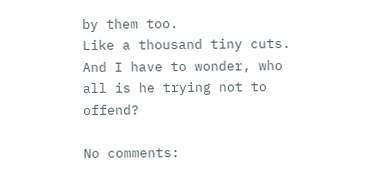by them too.
Like a thousand tiny cuts. And I have to wonder, who all is he trying not to offend?

No comments: